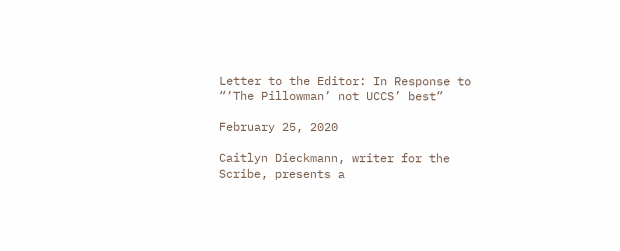Letter to the Editor: In Response to “‘The Pillowman’ not UCCS’ best”

February 25, 2020

Caitlyn Dieckmann, writer for the Scribe, presents a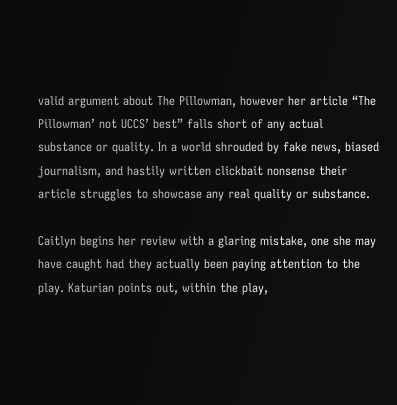valid argument about The Pillowman, however her article “The Pillowman’ not UCCS’ best” falls short of any actual substance or quality. In a world shrouded by fake news, biased journalism, and hastily written clickbait nonsense their article struggles to showcase any real quality or substance.

Caitlyn begins her review with a glaring mistake, one she may have caught had they actually been paying attention to the play. Katurian points out, within the play,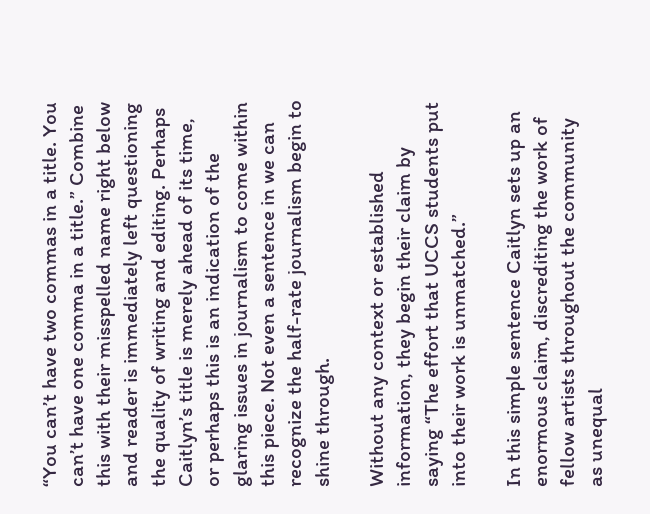“You can’t have two commas in a title. You can’t have one comma in a title.” Combine this with their misspelled name right below and reader is immediately left questioning the quality of writing and editing. Perhaps Caitlyn’s title is merely ahead of its time, or perhaps this is an indication of the glaring issues in journalism to come within this piece. Not even a sentence in we can recognize the half-rate journalism begin to shine through.

Without any context or established information, they begin their claim by saying “The effort that UCCS students put into their work is unmatched.”

In this simple sentence Caitlyn sets up an enormous claim, discrediting the work of fellow artists throughout the community as unequal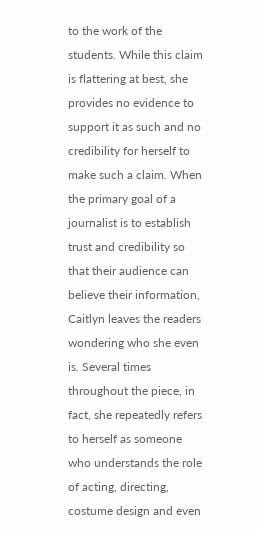to the work of the students. While this claim is flattering at best, she provides no evidence to support it as such and no credibility for herself to make such a claim. When the primary goal of a journalist is to establish trust and credibility so that their audience can believe their information, Caitlyn leaves the readers wondering who she even is. Several times throughout the piece, in fact, she repeatedly refers to herself as someone who understands the role of acting, directing, costume design and even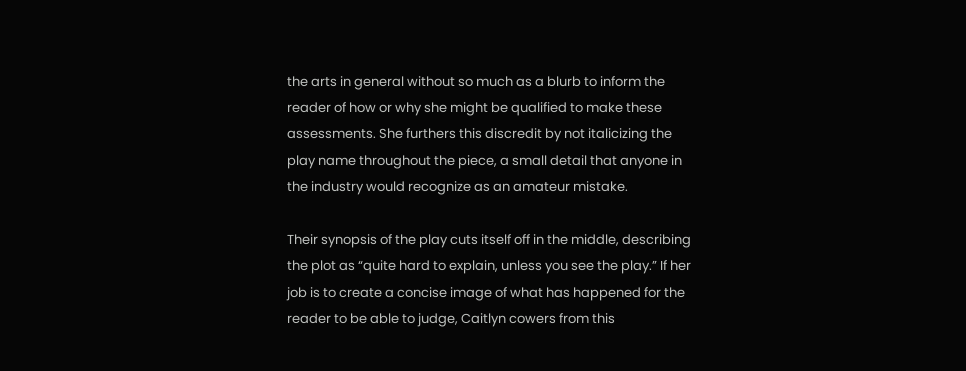the arts in general without so much as a blurb to inform the reader of how or why she might be qualified to make these assessments. She furthers this discredit by not italicizing the play name throughout the piece, a small detail that anyone in the industry would recognize as an amateur mistake.

Their synopsis of the play cuts itself off in the middle, describing the plot as “quite hard to explain, unless you see the play.” If her job is to create a concise image of what has happened for the reader to be able to judge, Caitlyn cowers from this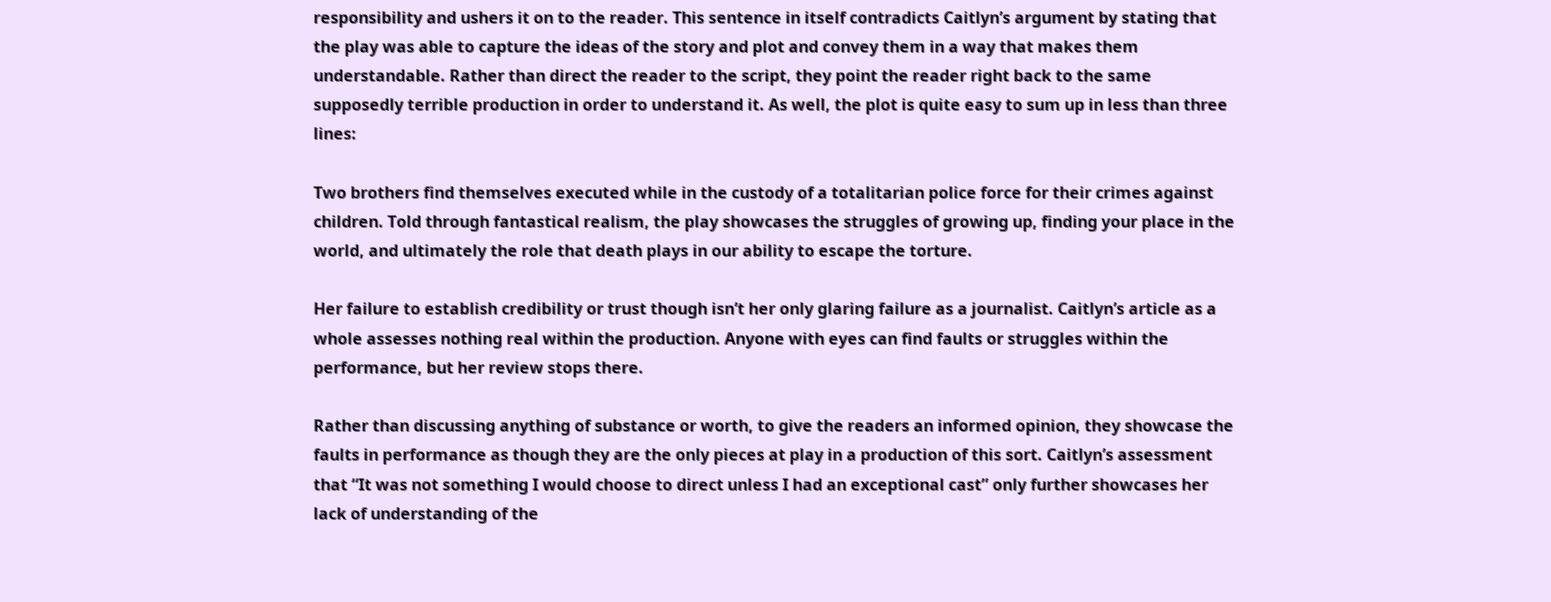responsibility and ushers it on to the reader. This sentence in itself contradicts Caitlyn’s argument by stating that the play was able to capture the ideas of the story and plot and convey them in a way that makes them understandable. Rather than direct the reader to the script, they point the reader right back to the same supposedly terrible production in order to understand it. As well, the plot is quite easy to sum up in less than three lines:

Two brothers find themselves executed while in the custody of a totalitarian police force for their crimes against children. Told through fantastical realism, the play showcases the struggles of growing up, finding your place in the world, and ultimately the role that death plays in our ability to escape the torture.

Her failure to establish credibility or trust though isn’t her only glaring failure as a journalist. Caitlyn’s article as a whole assesses nothing real within the production. Anyone with eyes can find faults or struggles within the performance, but her review stops there.

Rather than discussing anything of substance or worth, to give the readers an informed opinion, they showcase the faults in performance as though they are the only pieces at play in a production of this sort. Caitlyn’s assessment that “It was not something I would choose to direct unless I had an exceptional cast” only further showcases her lack of understanding of the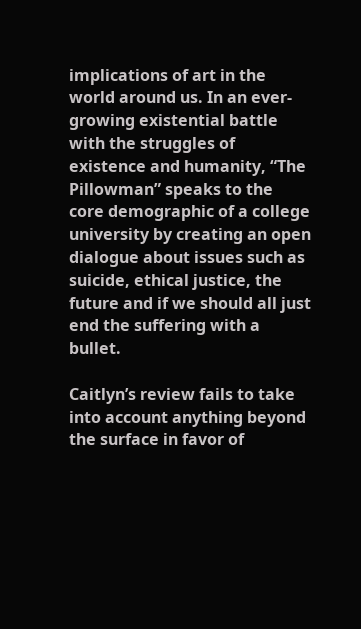implications of art in the world around us. In an ever-growing existential battle with the struggles of existence and humanity, “The Pillowman” speaks to the core demographic of a college university by creating an open dialogue about issues such as suicide, ethical justice, the future and if we should all just end the suffering with a bullet.

Caitlyn’s review fails to take into account anything beyond the surface in favor of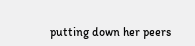putting down her peers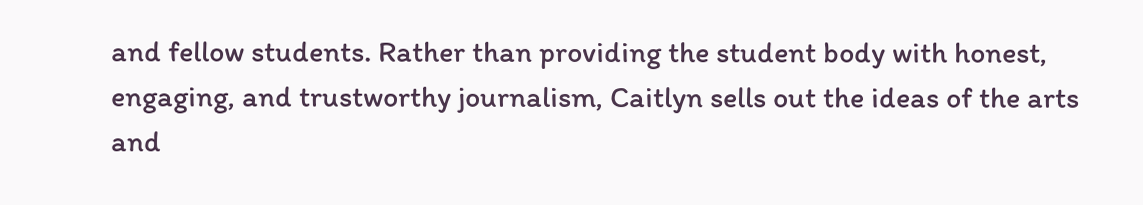and fellow students. Rather than providing the student body with honest, engaging, and trustworthy journalism, Caitlyn sells out the ideas of the arts and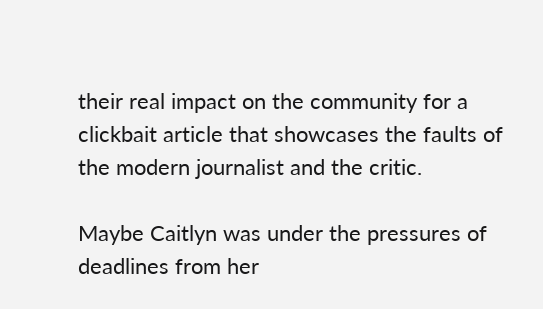their real impact on the community for a clickbait article that showcases the faults of the modern journalist and the critic.

Maybe Caitlyn was under the pressures of deadlines from her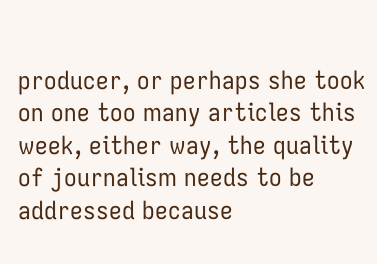producer, or perhaps she took on one too many articles this week, either way, the quality of journalism needs to be addressed because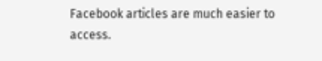Facebook articles are much easier to access.